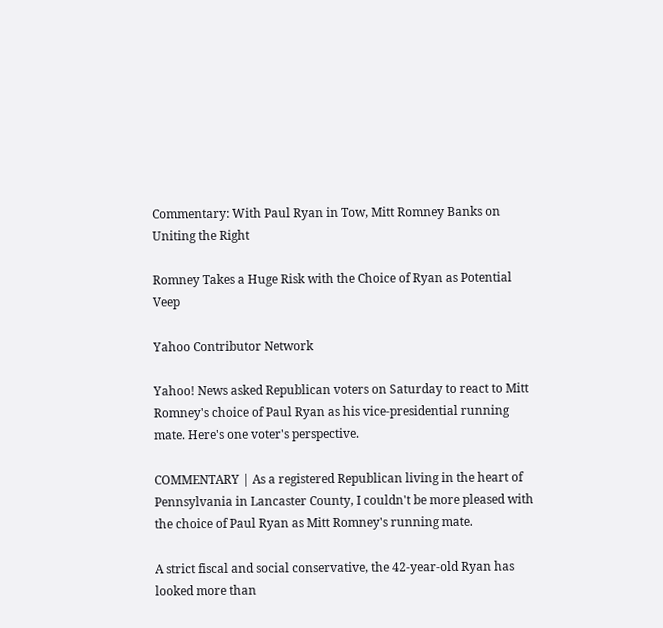Commentary: With Paul Ryan in Tow, Mitt Romney Banks on Uniting the Right

Romney Takes a Huge Risk with the Choice of Ryan as Potential Veep

Yahoo Contributor Network

Yahoo! News asked Republican voters on Saturday to react to Mitt Romney's choice of Paul Ryan as his vice-presidential running mate. Here's one voter's perspective.

COMMENTARY | As a registered Republican living in the heart of Pennsylvania in Lancaster County, I couldn't be more pleased with the choice of Paul Ryan as Mitt Romney's running mate.

A strict fiscal and social conservative, the 42-year-old Ryan has looked more than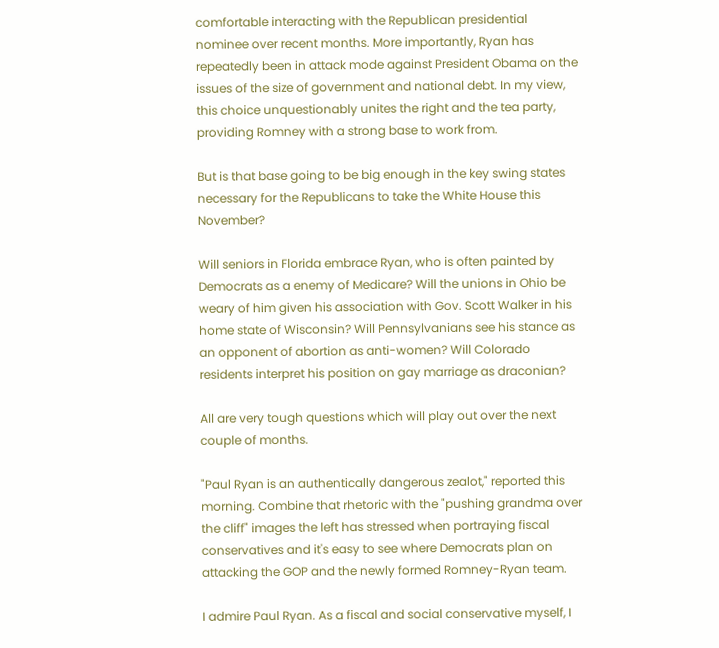comfortable interacting with the Republican presidential nominee over recent months. More importantly, Ryan has repeatedly been in attack mode against President Obama on the issues of the size of government and national debt. In my view, this choice unquestionably unites the right and the tea party, providing Romney with a strong base to work from.

But is that base going to be big enough in the key swing states necessary for the Republicans to take the White House this November?

Will seniors in Florida embrace Ryan, who is often painted by Democrats as a enemy of Medicare? Will the unions in Ohio be weary of him given his association with Gov. Scott Walker in his home state of Wisconsin? Will Pennsylvanians see his stance as an opponent of abortion as anti-women? Will Colorado residents interpret his position on gay marriage as draconian?

All are very tough questions which will play out over the next couple of months.

"Paul Ryan is an authentically dangerous zealot," reported this morning. Combine that rhetoric with the "pushing grandma over the cliff" images the left has stressed when portraying fiscal conservatives and it's easy to see where Democrats plan on attacking the GOP and the newly formed Romney-Ryan team.

I admire Paul Ryan. As a fiscal and social conservative myself, I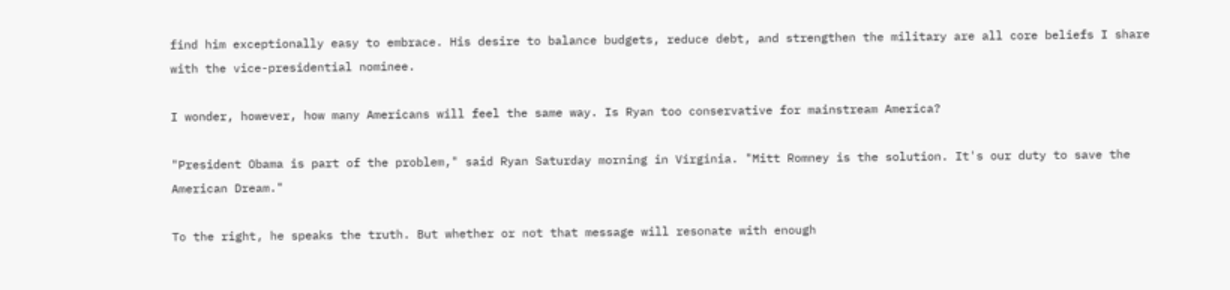find him exceptionally easy to embrace. His desire to balance budgets, reduce debt, and strengthen the military are all core beliefs I share with the vice-presidential nominee.

I wonder, however, how many Americans will feel the same way. Is Ryan too conservative for mainstream America?

"President Obama is part of the problem," said Ryan Saturday morning in Virginia. "Mitt Romney is the solution. It's our duty to save the American Dream."

To the right, he speaks the truth. But whether or not that message will resonate with enough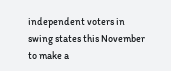independent voters in swing states this November to make a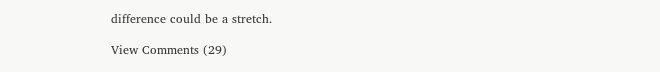difference could be a stretch.

View Comments (29)